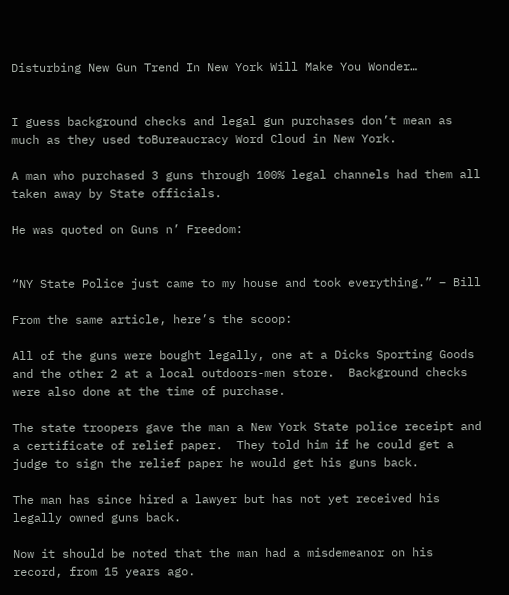Disturbing New Gun Trend In New York Will Make You Wonder…


I guess background checks and legal gun purchases don’t mean as much as they used toBureaucracy Word Cloud in New York.

A man who purchased 3 guns through 100% legal channels had them all taken away by State officials.

He was quoted on Guns n’ Freedom:


“NY State Police just came to my house and took everything.” – Bill

From the same article, here’s the scoop:

All of the guns were bought legally, one at a Dicks Sporting Goods and the other 2 at a local outdoors-men store.  Background checks were also done at the time of purchase.

The state troopers gave the man a New York State police receipt and a certificate of relief paper.  They told him if he could get a judge to sign the relief paper he would get his guns back.

The man has since hired a lawyer but has not yet received his legally owned guns back.

Now it should be noted that the man had a misdemeanor on his record, from 15 years ago.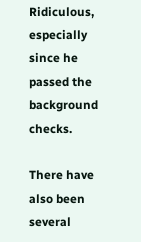Ridiculous, especially since he passed the background checks.

There have also been several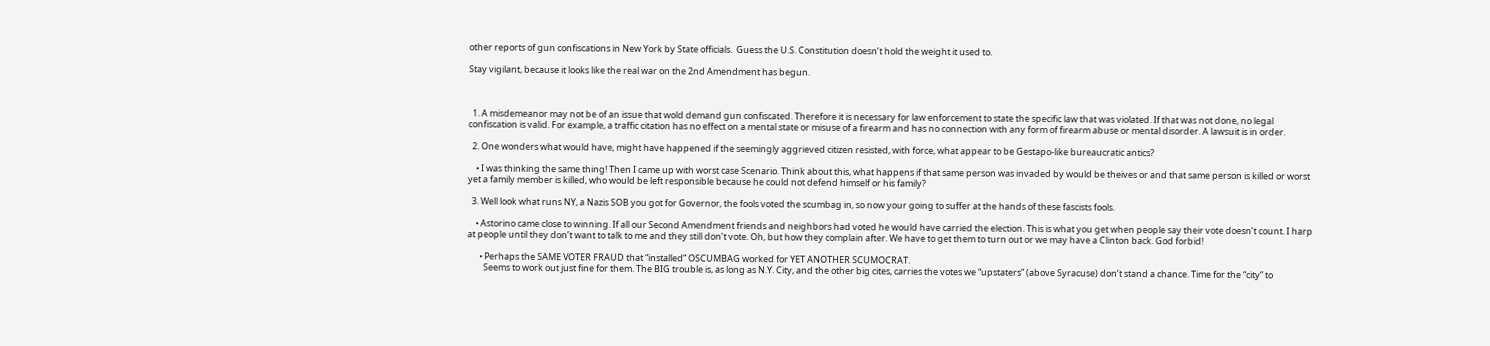other reports of gun confiscations in New York by State officials.  Guess the U.S. Constitution doesn’t hold the weight it used to.

Stay vigilant, because it looks like the real war on the 2nd Amendment has begun.



  1. A misdemeanor may not be of an issue that wold demand gun confiscated. Therefore it is necessary for law enforcement to state the specific law that was violated. If that was not done, no legal confiscation is valid. For example, a traffic citation has no effect on a mental state or misuse of a firearm and has no connection with any form of firearm abuse or mental disorder. A lawsuit is in order.

  2. One wonders what would have, might have happened if the seemingly aggrieved citizen resisted, with force, what appear to be Gestapo-like bureaucratic antics?

    • I was thinking the same thing! Then I came up with worst case Scenario. Think about this, what happens if that same person was invaded by would be theives or and that same person is killed or worst yet a family member is killed, who would be left responsible because he could not defend himself or his family?

  3. Well look what runs NY, a Nazis SOB you got for Governor, the fools voted the scumbag in, so now your going to suffer at the hands of these fascists fools.

    • Astorino came close to winning. If all our Second Amendment friends and neighbors had voted he would have carried the election. This is what you get when people say their vote doesn’t count. I harp at people until they don’t want to talk to me and they still don’t vote. Oh, but how they complain after. We have to get them to turn out or we may have a Clinton back. God forbid!

      • Perhaps the SAME VOTER FRAUD that “installed” OSCUMBAG worked for YET ANOTHER SCUMOCRAT.
        Seems to work out just fine for them. The BIG trouble is, as long as N.Y. City, and the other big cites, carries the votes we “upstaters” (above Syracuse) don’t stand a chance. Time for the “city” to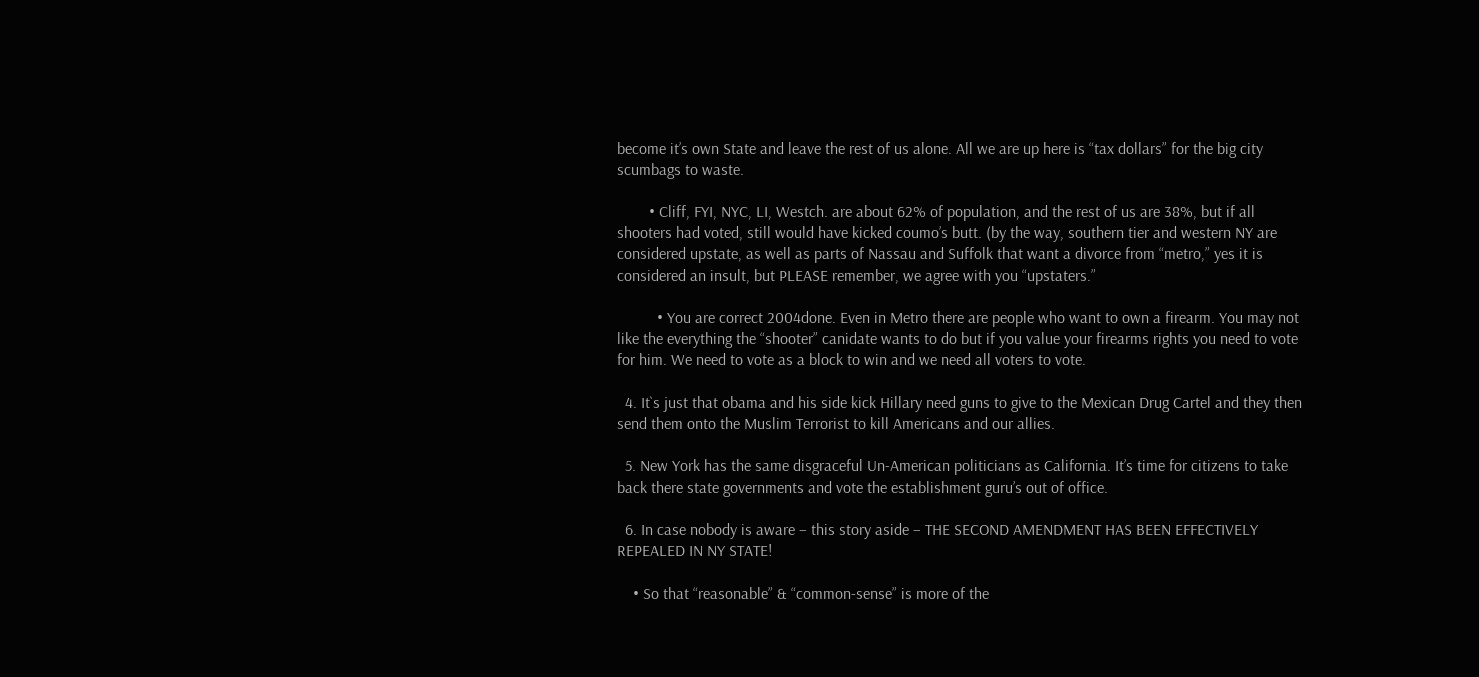become it’s own State and leave the rest of us alone. All we are up here is “tax dollars” for the big city scumbags to waste.

        • Cliff, FYI, NYC, LI, Westch. are about 62% of population, and the rest of us are 38%, but if all shooters had voted, still would have kicked coumo’s butt. (by the way, southern tier and western NY are considered upstate, as well as parts of Nassau and Suffolk that want a divorce from “metro,” yes it is considered an insult, but PLEASE remember, we agree with you “upstaters.”

          • You are correct 2004done. Even in Metro there are people who want to own a firearm. You may not like the everything the “shooter” canidate wants to do but if you value your firearms rights you need to vote for him. We need to vote as a block to win and we need all voters to vote.

  4. It`s just that obama and his side kick Hillary need guns to give to the Mexican Drug Cartel and they then send them onto the Muslim Terrorist to kill Americans and our allies.

  5. New York has the same disgraceful Un-American politicians as California. It’s time for citizens to take back there state governments and vote the establishment guru’s out of office.

  6. In case nobody is aware – this story aside – THE SECOND AMENDMENT HAS BEEN EFFECTIVELY REPEALED IN NY STATE!

    • So that “reasonable” & “common-sense” is more of the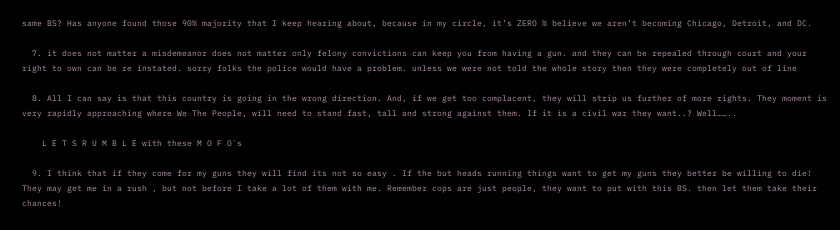same BS? Has anyone found those 90% majority that I keep hearing about, because in my circle, it’s ZERO % believe we aren’t becoming Chicago, Detroit, and DC.

  7. it does not matter a misdemeanor does not matter only felony convictions can keep you from having a gun. and they can be repealed through court and your right to own can be re instated. sorry folks the police would have a problem. unless we were not told the whole story then they were completely out of line

  8. All I can say is that this country is going in the wrong direction. And, if we get too complacent, they will strip us further of more rights. They moment is very rapidly approaching where We The People, will need to stand fast, tall and strong against them. If it is a civil war they want..? Well……..

    L E T S R U M B L E with these M O F O`s

  9. I think that if they come for my guns they will find its not so easy . If the but heads running things want to get my guns they better be willing to die! They may get me in a rush , but not before I take a lot of them with me. Remember cops are just people, they want to put with this BS. then let them take their chances!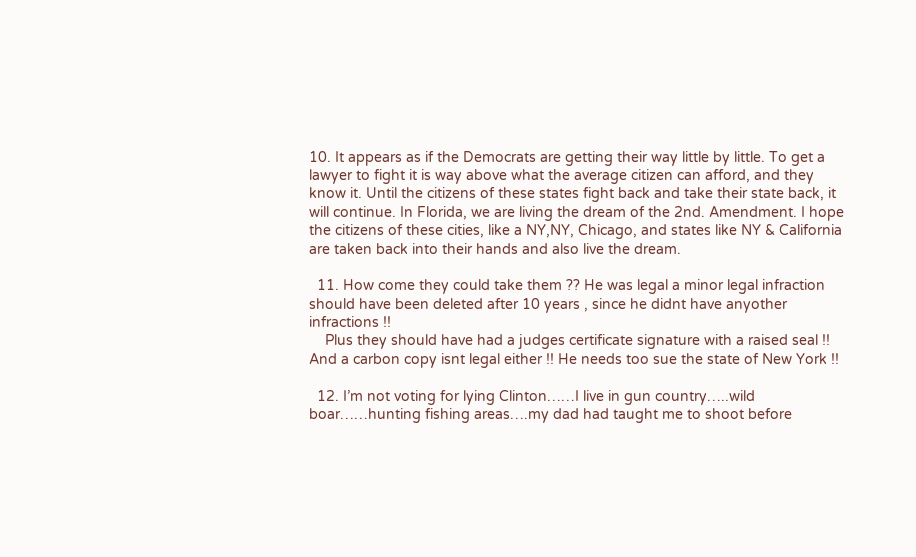10. It appears as if the Democrats are getting their way little by little. To get a lawyer to fight it is way above what the average citizen can afford, and they know it. Until the citizens of these states fight back and take their state back, it will continue. In Florida, we are living the dream of the 2nd. Amendment. I hope the citizens of these cities, like a NY,NY, Chicago, and states like NY & California are taken back into their hands and also live the dream.

  11. How come they could take them ?? He was legal a minor legal infraction should have been deleted after 10 years , since he didnt have anyother infractions !!
    Plus they should have had a judges certificate signature with a raised seal !! And a carbon copy isnt legal either !! He needs too sue the state of New York !!

  12. I’m not voting for lying Clinton……I live in gun country…..wild boar……hunting fishing areas….my dad had taught me to shoot before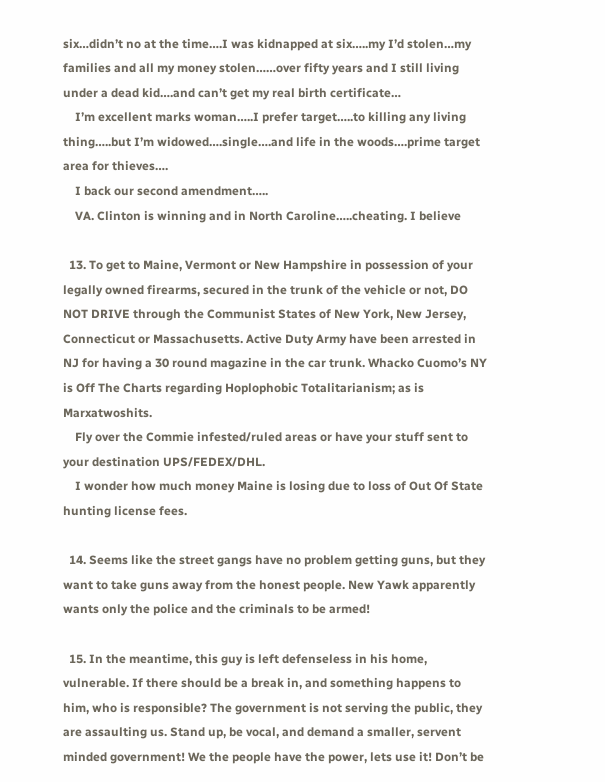six…didn’t no at the time….I was kidnapped at six…..my I’d stolen…my families and all my money stolen……over fifty years and I still living under a dead kid….and can’t get my real birth certificate…
    I’m excellent marks woman…..I prefer target…..to killing any living thing…..but I’m widowed….single….and life in the woods….prime target area for thieves….
    I back our second amendment…..
    VA. Clinton is winning and in North Caroline…..cheating. I believe

  13. To get to Maine, Vermont or New Hampshire in possession of your legally owned firearms, secured in the trunk of the vehicle or not, DO NOT DRIVE through the Communist States of New York, New Jersey, Connecticut or Massachusetts. Active Duty Army have been arrested in NJ for having a 30 round magazine in the car trunk. Whacko Cuomo’s NY is Off The Charts regarding Hoplophobic Totalitarianism; as is Marxatwoshits.
    Fly over the Commie infested/ruled areas or have your stuff sent to your destination UPS/FEDEX/DHL.
    I wonder how much money Maine is losing due to loss of Out Of State hunting license fees.

  14. Seems like the street gangs have no problem getting guns, but they want to take guns away from the honest people. New Yawk apparently wants only the police and the criminals to be armed!

  15. In the meantime, this guy is left defenseless in his home, vulnerable. If there should be a break in, and something happens to him, who is responsible? The government is not serving the public, they are assaulting us. Stand up, be vocal, and demand a smaller, servent minded government! We the people have the power, lets use it! Don’t be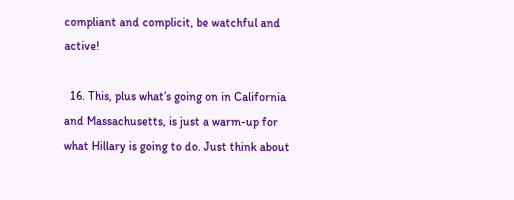compliant and complicit, be watchful and active!

  16. This, plus what’s going on in California and Massachusetts, is just a warm-up for what Hillary is going to do. Just think about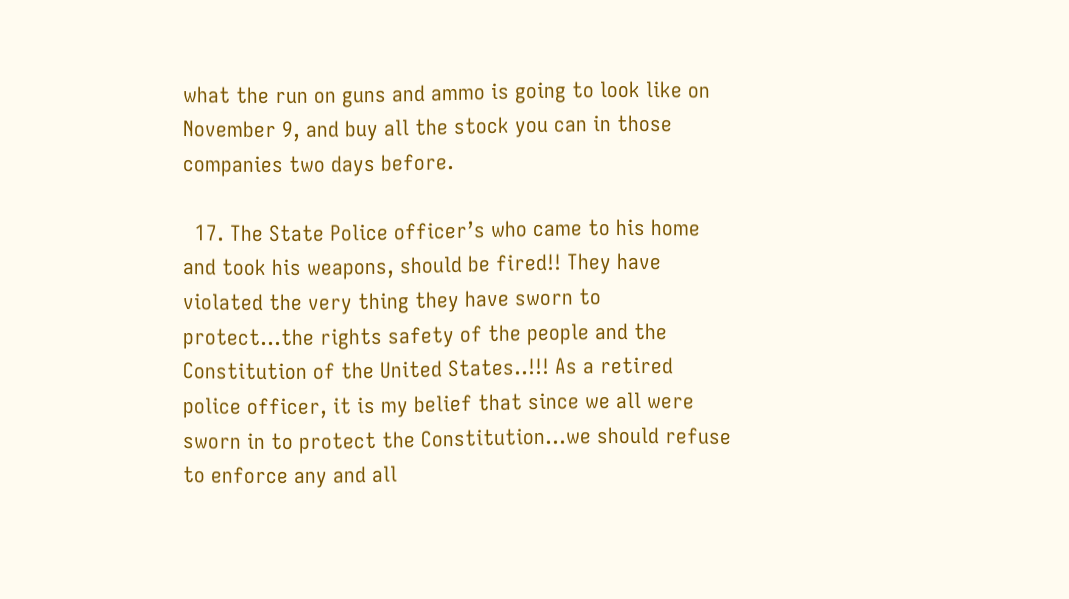what the run on guns and ammo is going to look like on November 9, and buy all the stock you can in those companies two days before.

  17. The State Police officer’s who came to his home and took his weapons, should be fired!! They have violated the very thing they have sworn to protect…the rights safety of the people and the Constitution of the United States..!!! As a retired police officer, it is my belief that since we all were sworn in to protect the Constitution…we should refuse to enforce any and all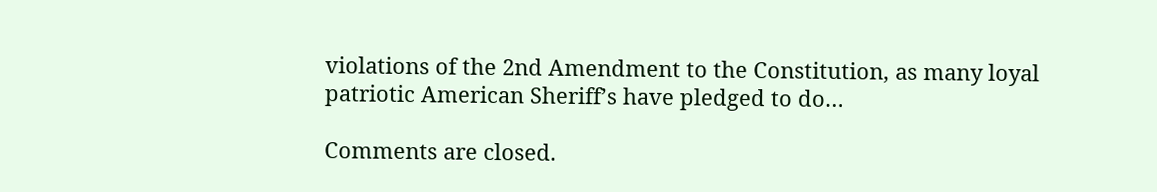violations of the 2nd Amendment to the Constitution, as many loyal patriotic American Sheriff’s have pledged to do…

Comments are closed.